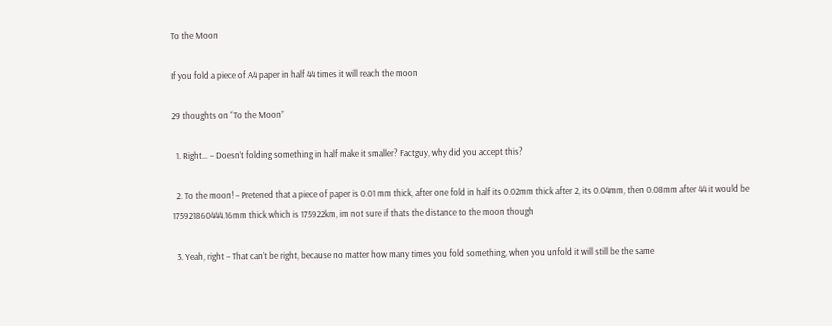To the Moon

If you fold a piece of A4 paper in half 44 times it will reach the moon

29 thoughts on “To the Moon”

  1. Right… – Doesn’t folding something in half make it smaller? Factguy, why did you accept this?

  2. To the moon! – Pretened that a piece of paper is 0.01 mm thick, after one fold in half its 0.02mm thick after 2, its 0.04mm, then 0.08mm after 44 it would be 175921860444.16mm thick which is 175922km, im not sure if thats the distance to the moon though

  3. Yeah, right – That can’t be right, because no matter how many times you fold something, when you unfold it will still be the same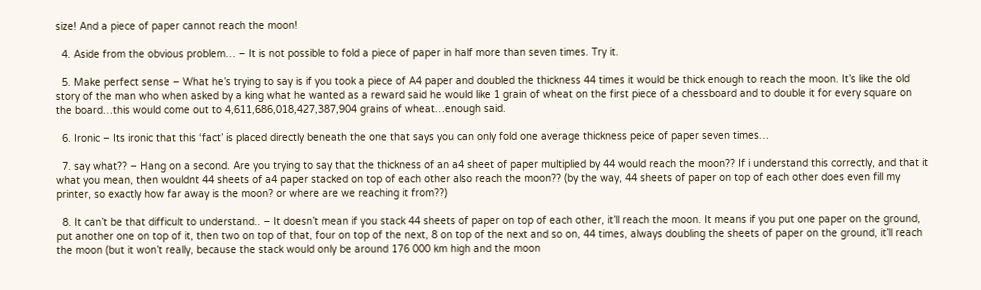size! And a piece of paper cannot reach the moon!

  4. Aside from the obvious problem… – It is not possible to fold a piece of paper in half more than seven times. Try it.

  5. Make perfect sense – What he’s trying to say is if you took a piece of A4 paper and doubled the thickness 44 times it would be thick enough to reach the moon. It’s like the old story of the man who when asked by a king what he wanted as a reward said he would like 1 grain of wheat on the first piece of a chessboard and to double it for every square on the board…this would come out to 4,611,686,018,427,387,904 grains of wheat…enough said.

  6. Ironic – Its ironic that this ‘fact’ is placed directly beneath the one that says you can only fold one average thickness peice of paper seven times…

  7. say what?? – Hang on a second. Are you trying to say that the thickness of an a4 sheet of paper multiplied by 44 would reach the moon?? If i understand this correctly, and that it what you mean, then wouldnt 44 sheets of a4 paper stacked on top of each other also reach the moon?? (by the way, 44 sheets of paper on top of each other does even fill my printer, so exactly how far away is the moon? or where are we reaching it from??)

  8. It can’t be that difficult to understand.. – It doesn’t mean if you stack 44 sheets of paper on top of each other, it’ll reach the moon. It means if you put one paper on the ground, put another one on top of it, then two on top of that, four on top of the next, 8 on top of the next and so on, 44 times, always doubling the sheets of paper on the ground, it’ll reach the moon (but it won’t really, because the stack would only be around 176 000 km high and the moon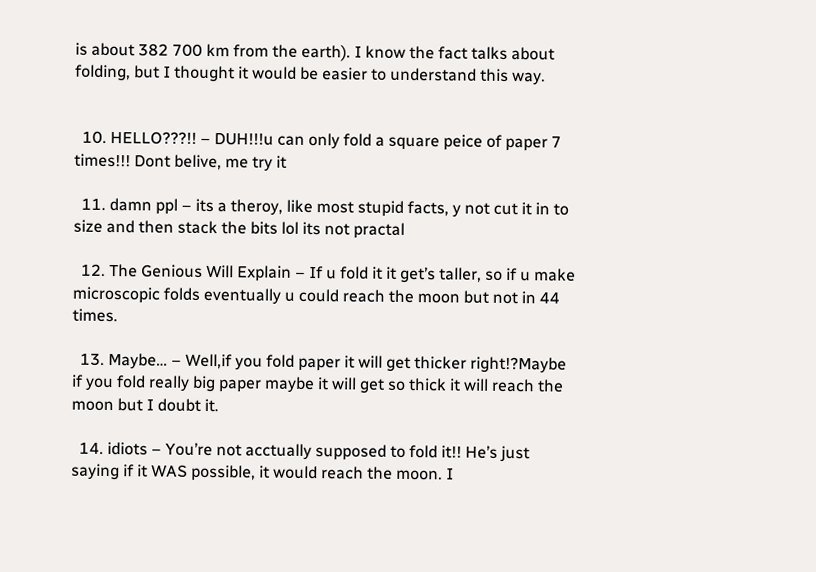is about 382 700 km from the earth). I know the fact talks about folding, but I thought it would be easier to understand this way.


  10. HELLO???!! – DUH!!!u can only fold a square peice of paper 7 times!!! Dont belive, me try it

  11. damn ppl – its a theroy, like most stupid facts, y not cut it in to size and then stack the bits lol its not practal

  12. The Genious Will Explain – If u fold it it get’s taller, so if u make microscopic folds eventually u could reach the moon but not in 44 times.

  13. Maybe… – Well,if you fold paper it will get thicker right!?Maybe if you fold really big paper maybe it will get so thick it will reach the moon but I doubt it.

  14. idiots – You’re not acctually supposed to fold it!! He’s just saying if it WAS possible, it would reach the moon. I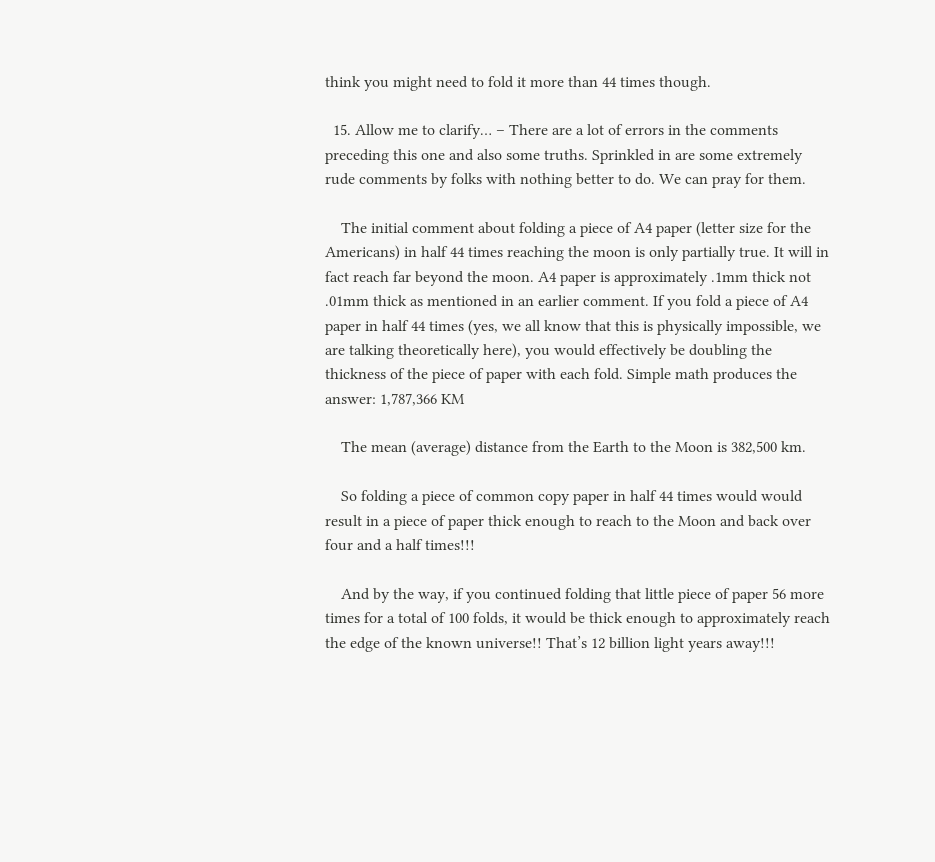think you might need to fold it more than 44 times though.

  15. Allow me to clarify… – There are a lot of errors in the comments preceding this one and also some truths. Sprinkled in are some extremely rude comments by folks with nothing better to do. We can pray for them.

    The initial comment about folding a piece of A4 paper (letter size for the Americans) in half 44 times reaching the moon is only partially true. It will in fact reach far beyond the moon. A4 paper is approximately .1mm thick not .01mm thick as mentioned in an earlier comment. If you fold a piece of A4 paper in half 44 times (yes, we all know that this is physically impossible, we are talking theoretically here), you would effectively be doubling the thickness of the piece of paper with each fold. Simple math produces the answer: 1,787,366 KM

    The mean (average) distance from the Earth to the Moon is 382,500 km.

    So folding a piece of common copy paper in half 44 times would would result in a piece of paper thick enough to reach to the Moon and back over four and a half times!!!

    And by the way, if you continued folding that little piece of paper 56 more times for a total of 100 folds, it would be thick enough to approximately reach the edge of the known universe!! That’s 12 billion light years away!!!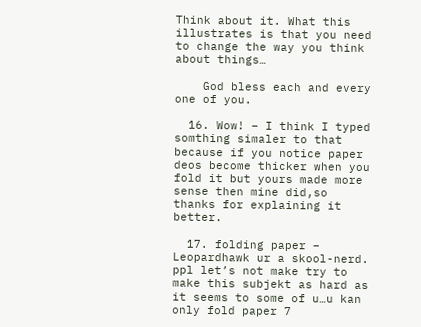Think about it. What this illustrates is that you need to change the way you think about things…

    God bless each and every one of you.

  16. Wow! – I think I typed somthing simaler to that because if you notice paper deos become thicker when you fold it but yours made more sense then mine did,so thanks for explaining it better.

  17. folding paper – Leopardhawk ur a skool-nerd. ppl let’s not make try to make this subjekt as hard as it seems to some of u…u kan only fold paper 7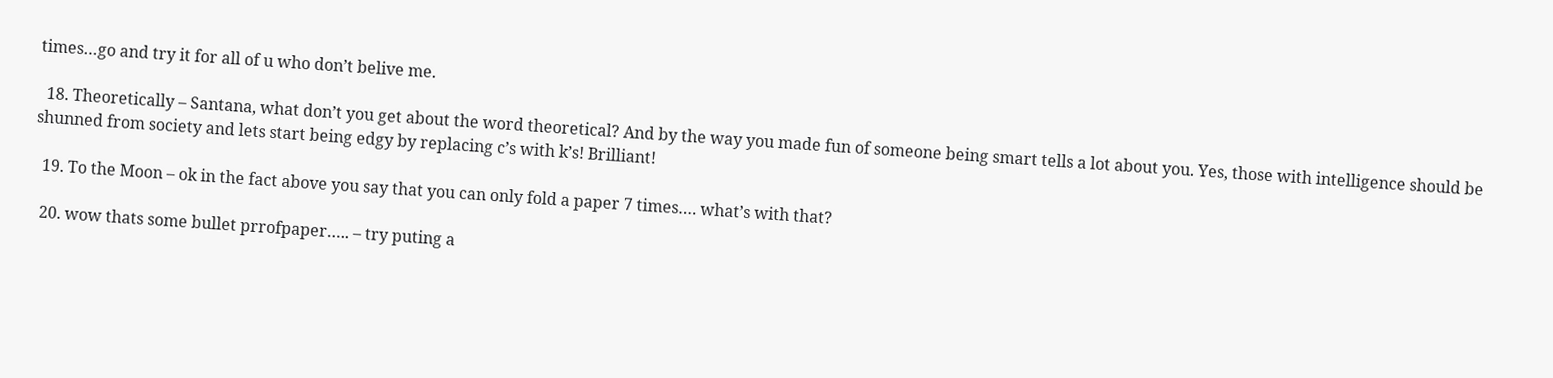times…go and try it for all of u who don’t belive me.

  18. Theoretically – Santana, what don’t you get about the word theoretical? And by the way you made fun of someone being smart tells a lot about you. Yes, those with intelligence should be shunned from society and lets start being edgy by replacing c’s with k’s! Brilliant!

  19. To the Moon – ok in the fact above you say that you can only fold a paper 7 times…. what’s with that?

  20. wow thats some bullet prrofpaper….. – try puting a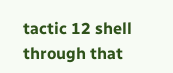tactic 12 shell through that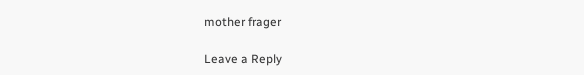mother frager

Leave a Reply